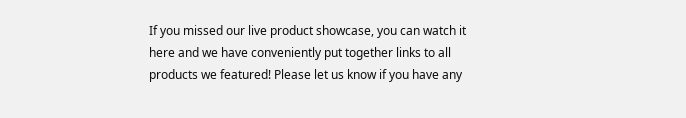If you missed our live product showcase, you can watch it here and we have conveniently put together links to all products we featured! Please let us know if you have any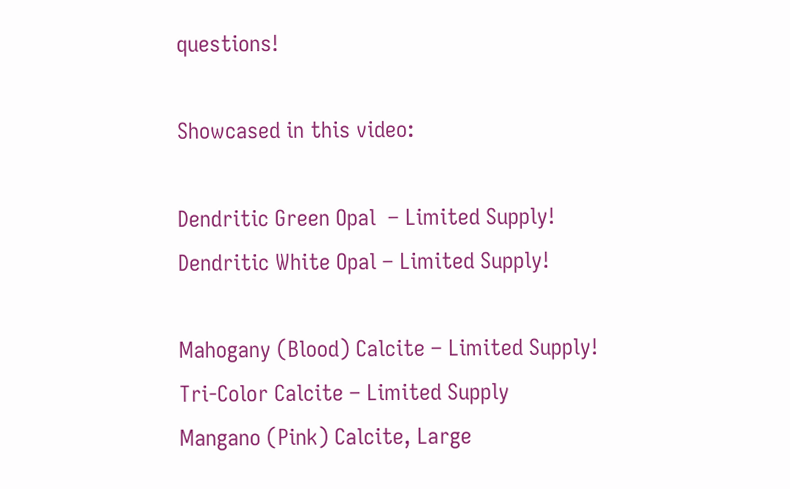questions!

Showcased in this video:

Dendritic Green Opal  – Limited Supply!
Dendritic White Opal – Limited Supply!

Mahogany (Blood) Calcite – Limited Supply!
Tri-Color Calcite – Limited Supply
Mangano (Pink) Calcite, Large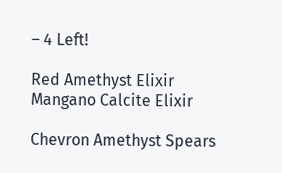– 4 Left!

Red Amethyst Elixir
Mangano Calcite Elixir

Chevron Amethyst Spears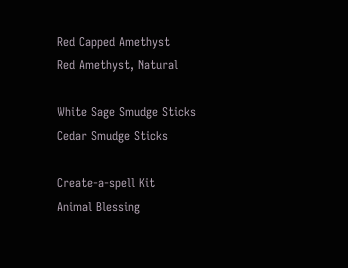Red Capped Amethyst
Red Amethyst, Natural

White Sage Smudge Sticks
Cedar Smudge Sticks

Create-a-spell Kit
Animal Blessing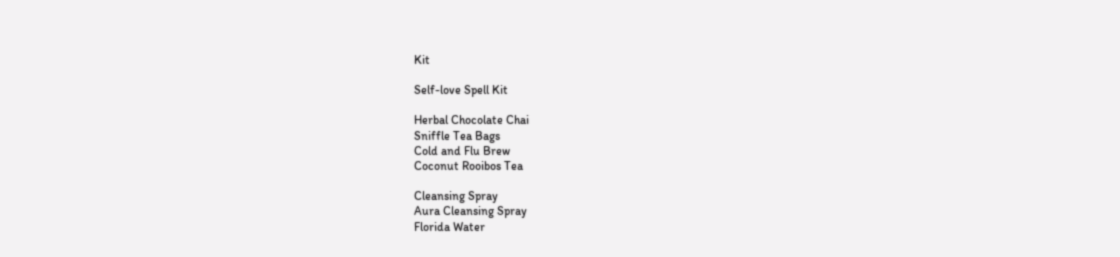Kit

Self-love Spell Kit

Herbal Chocolate Chai
Sniffle Tea Bags
Cold and Flu Brew
Coconut Rooibos Tea

Cleansing Spray
Aura Cleansing Spray
Florida Water